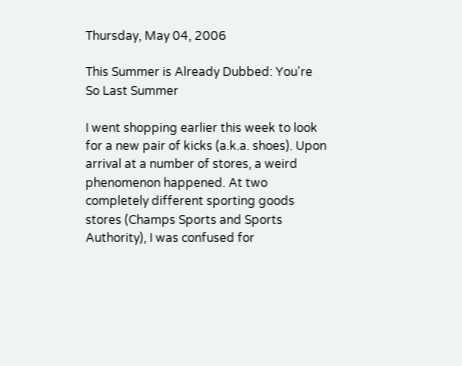Thursday, May 04, 2006

This Summer is Already Dubbed: You're So Last Summer

I went shopping earlier this week to look for a new pair of kicks (a.k.a. shoes). Upon arrival at a number of stores, a weird phenomenon happened. At two completely different sporting goods stores (Champs Sports and Sports Authority), I was confused for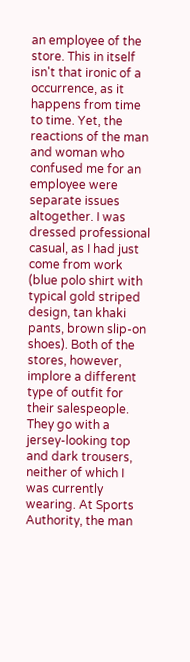an employee of the store. This in itself isn't that ironic of a occurrence, as it happens from time to time. Yet, the reactions of the man and woman who confused me for an employee were separate issues altogether. I was dressed professional casual, as I had just come from work (blue polo shirt with typical gold striped design, tan khaki pants, brown slip-on shoes). Both of the stores, however, implore a different type of outfit for their salespeople. They go with a jersey-looking top and dark trousers, neither of which I was currently wearing. At Sports Authority, the man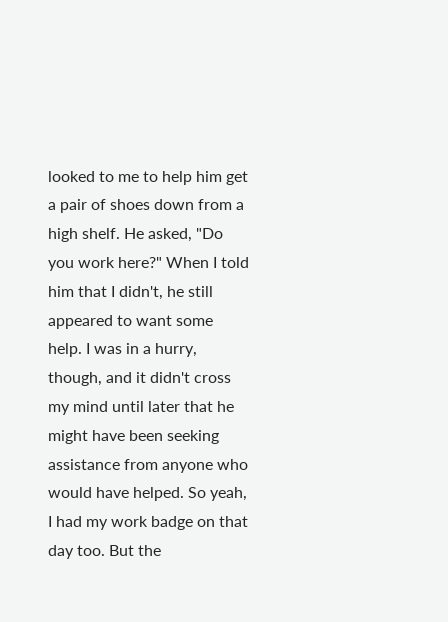looked to me to help him get a pair of shoes down from a high shelf. He asked, "Do you work here?" When I told him that I didn't, he still appeared to want some help. I was in a hurry, though, and it didn't cross my mind until later that he might have been seeking assistance from anyone who would have helped. So yeah, I had my work badge on that day too. But the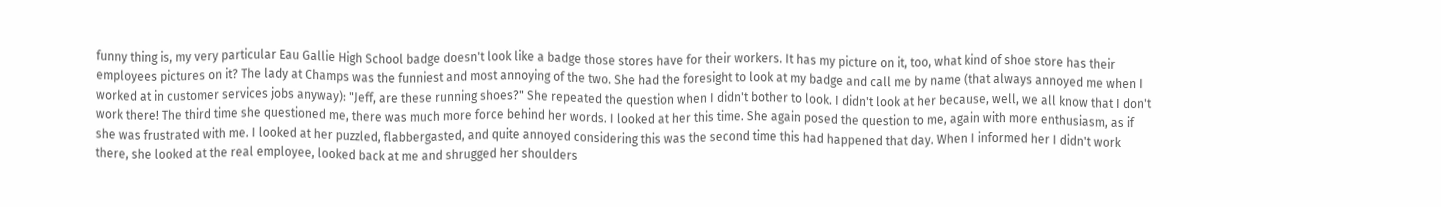funny thing is, my very particular Eau Gallie High School badge doesn't look like a badge those stores have for their workers. It has my picture on it, too, what kind of shoe store has their employees pictures on it? The lady at Champs was the funniest and most annoying of the two. She had the foresight to look at my badge and call me by name (that always annoyed me when I worked at in customer services jobs anyway): "Jeff, are these running shoes?" She repeated the question when I didn't bother to look. I didn't look at her because, well, we all know that I don't work there! The third time she questioned me, there was much more force behind her words. I looked at her this time. She again posed the question to me, again with more enthusiasm, as if she was frustrated with me. I looked at her puzzled, flabbergasted, and quite annoyed considering this was the second time this had happened that day. When I informed her I didn't work there, she looked at the real employee, looked back at me and shrugged her shoulders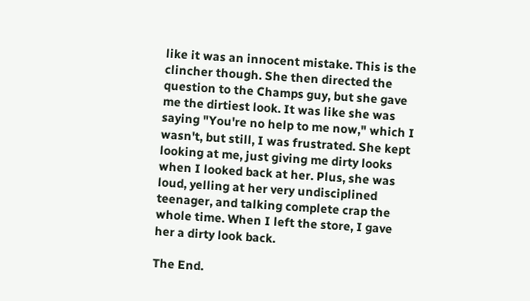like it was an innocent mistake. This is the clincher though. She then directed the question to the Champs guy, but she gave me the dirtiest look. It was like she was saying "You're no help to me now," which I wasn't, but still, I was frustrated. She kept looking at me, just giving me dirty looks when I looked back at her. Plus, she was loud, yelling at her very undisciplined teenager, and talking complete crap the whole time. When I left the store, I gave her a dirty look back.

The End.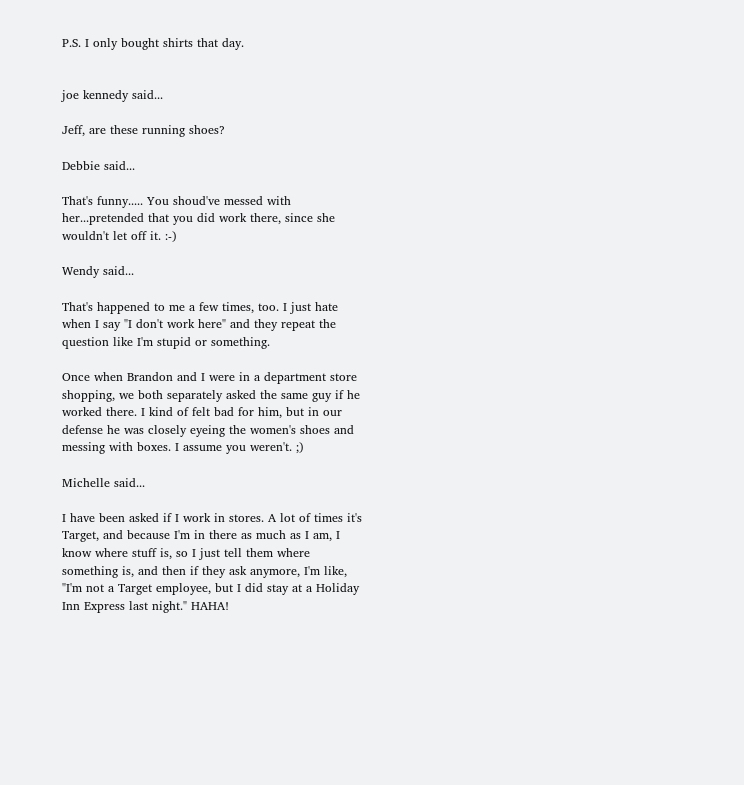P.S. I only bought shirts that day.


joe kennedy said...

Jeff, are these running shoes?

Debbie said...

That's funny..... You shoud've messed with her...pretended that you did work there, since she wouldn't let off it. :-)

Wendy said...

That's happened to me a few times, too. I just hate when I say "I don't work here" and they repeat the question like I'm stupid or something.

Once when Brandon and I were in a department store shopping, we both separately asked the same guy if he worked there. I kind of felt bad for him, but in our defense he was closely eyeing the women's shoes and messing with boxes. I assume you weren't. ;)

Michelle said...

I have been asked if I work in stores. A lot of times it's Target, and because I'm in there as much as I am, I know where stuff is, so I just tell them where something is, and then if they ask anymore, I'm like, "I'm not a Target employee, but I did stay at a Holiday Inn Express last night." HAHA!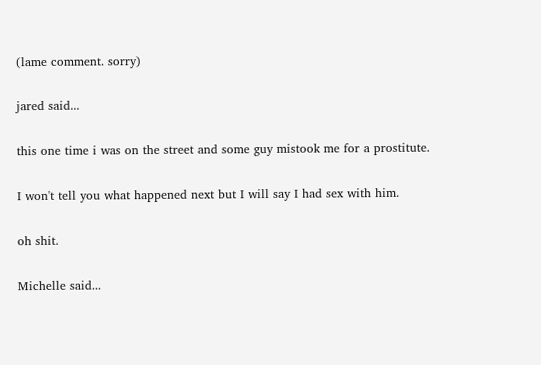(lame comment. sorry)

jared said...

this one time i was on the street and some guy mistook me for a prostitute.

I won't tell you what happened next but I will say I had sex with him.

oh shit.

Michelle said...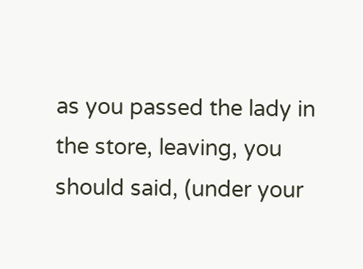as you passed the lady in the store, leaving, you should said, (under your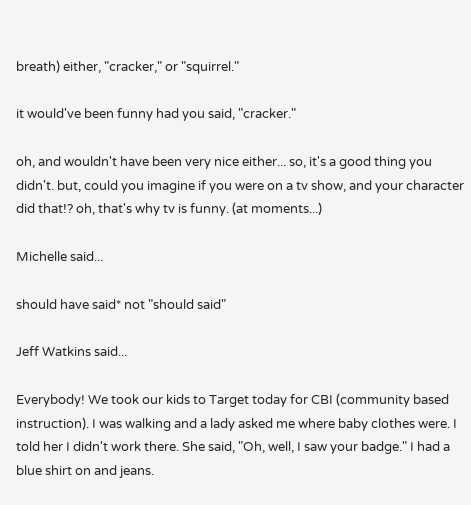breath) either, "cracker," or "squirrel."

it would've been funny had you said, "cracker."

oh, and wouldn't have been very nice either... so, it's a good thing you didn't. but, could you imagine if you were on a tv show, and your character did that!? oh, that's why tv is funny. (at moments...)

Michelle said...

should have said* not "should said"

Jeff Watkins said...

Everybody! We took our kids to Target today for CBI (community based instruction). I was walking and a lady asked me where baby clothes were. I told her I didn't work there. She said, "Oh, well, I saw your badge." I had a blue shirt on and jeans.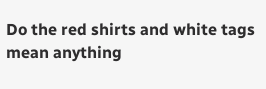Do the red shirts and white tags mean anything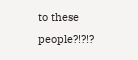to these people?!?!?